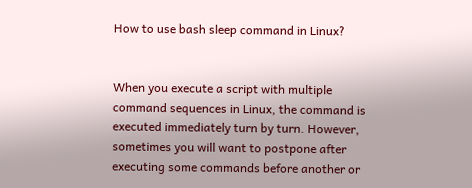How to use bash sleep command in Linux?


When you execute a script with multiple command sequences in Linux, the command is executed immediately turn by turn. However, sometimes you will want to postpone after executing some commands before another or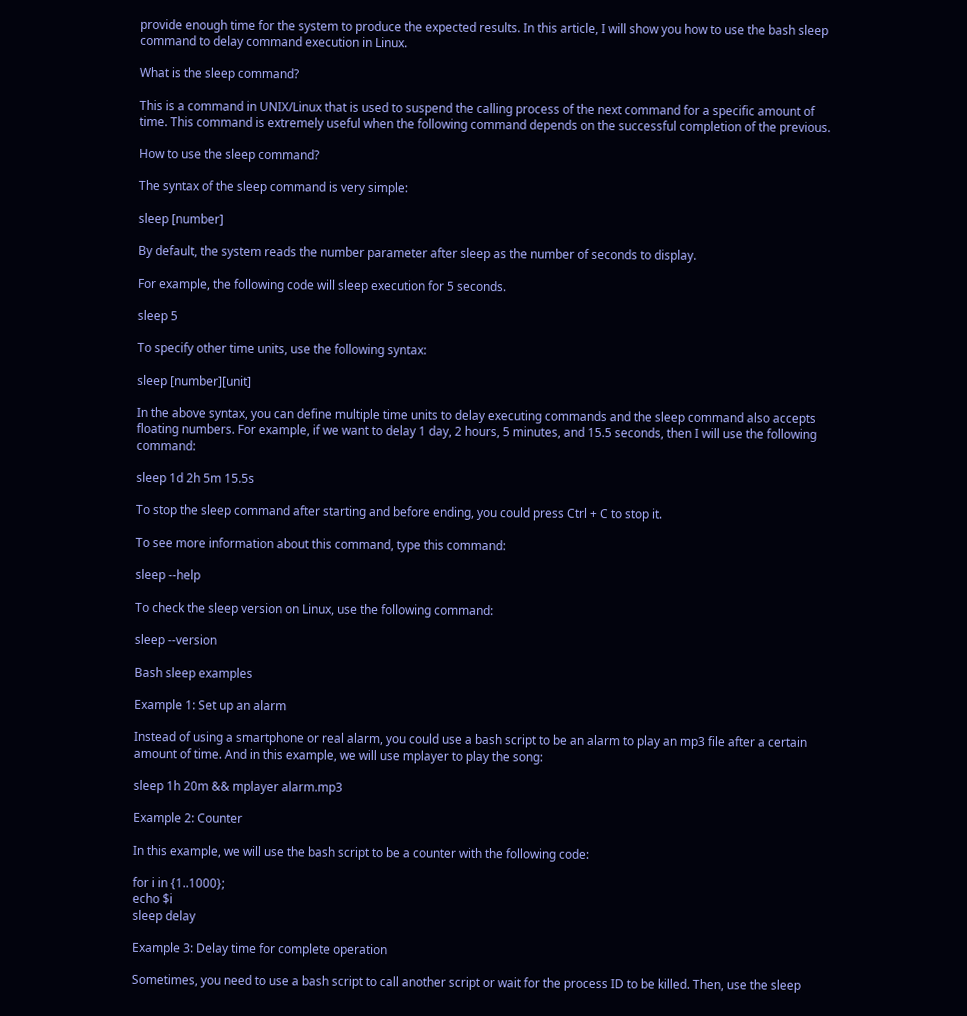provide enough time for the system to produce the expected results. In this article, I will show you how to use the bash sleep command to delay command execution in Linux.

What is the sleep command?

This is a command in UNIX/Linux that is used to suspend the calling process of the next command for a specific amount of time. This command is extremely useful when the following command depends on the successful completion of the previous.

How to use the sleep command?

The syntax of the sleep command is very simple:

sleep [number]

By default, the system reads the number parameter after sleep as the number of seconds to display.

For example, the following code will sleep execution for 5 seconds.

sleep 5

To specify other time units, use the following syntax:

sleep [number][unit]

In the above syntax, you can define multiple time units to delay executing commands and the sleep command also accepts floating numbers. For example, if we want to delay 1 day, 2 hours, 5 minutes, and 15.5 seconds, then I will use the following command:

sleep 1d 2h 5m 15.5s

To stop the sleep command after starting and before ending, you could press Ctrl + C to stop it.

To see more information about this command, type this command:

sleep --help

To check the sleep version on Linux, use the following command:

sleep --version

Bash sleep examples

Example 1: Set up an alarm

Instead of using a smartphone or real alarm, you could use a bash script to be an alarm to play an mp3 file after a certain amount of time. And in this example, we will use mplayer to play the song:

sleep 1h 20m && mplayer alarm.mp3

Example 2: Counter

In this example, we will use the bash script to be a counter with the following code:

for i in {1..1000};
echo $i
sleep delay

Example 3: Delay time for complete operation

Sometimes, you need to use a bash script to call another script or wait for the process ID to be killed. Then, use the sleep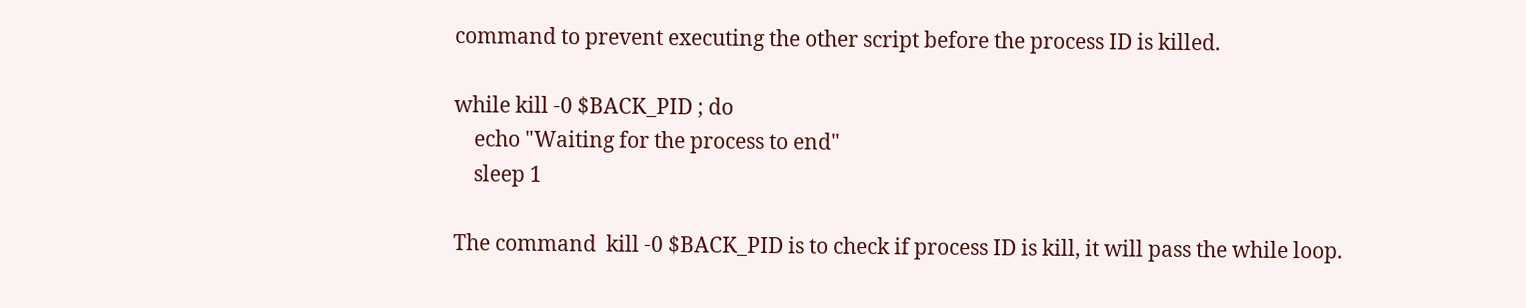command to prevent executing the other script before the process ID is killed.

while kill -0 $BACK_PID ; do
    echo "Waiting for the process to end"
    sleep 1

The command  kill -0 $BACK_PID is to check if process ID is kill, it will pass the while loop.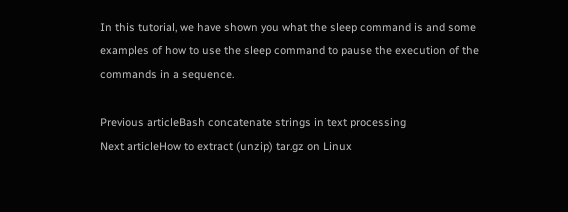In this tutorial, we have shown you what the sleep command is and some examples of how to use the sleep command to pause the execution of the commands in a sequence.

Previous articleBash concatenate strings in text processing
Next articleHow to extract (unzip) tar.gz on Linux